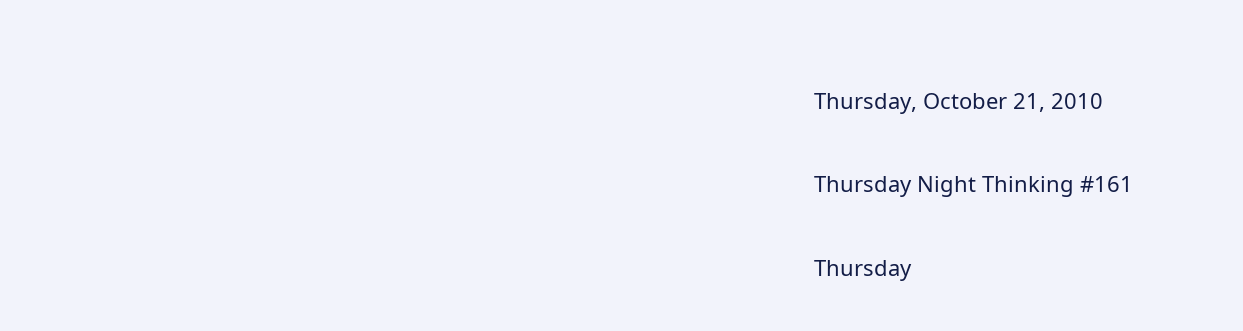Thursday, October 21, 2010

Thursday Night Thinking #161

Thursday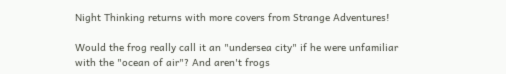Night Thinking returns with more covers from Strange Adventures!

Would the frog really call it an "undersea city" if he were unfamiliar with the "ocean of air"? And aren't frogs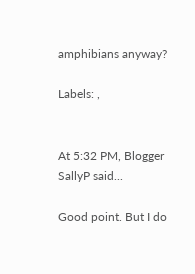amphibians anyway?

Labels: ,


At 5:32 PM, Blogger SallyP said...

Good point. But I do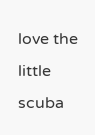love the little scuba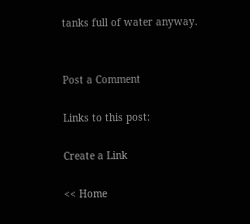tanks full of water anyway.


Post a Comment

Links to this post:

Create a Link

<< Home